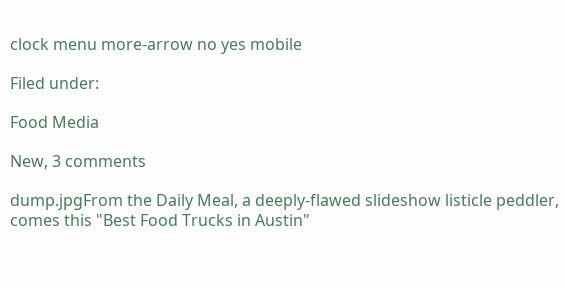clock menu more-arrow no yes mobile

Filed under:

Food Media

New, 3 comments

dump.jpgFrom the Daily Meal, a deeply-flawed slideshow listicle peddler, comes this "Best Food Trucks in Austin"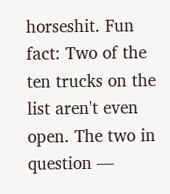horseshit. Fun fact: Two of the ten trucks on the list aren't even open. The two in question —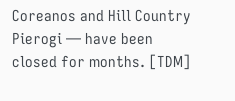Coreanos and Hill Country Pierogi — have been closed for months. [TDM]